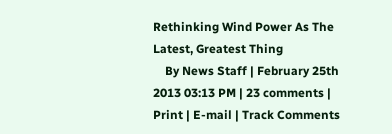Rethinking Wind Power As The Latest, Greatest Thing
    By News Staff | February 25th 2013 03:13 PM | 23 comments | Print | E-mail | Track Comments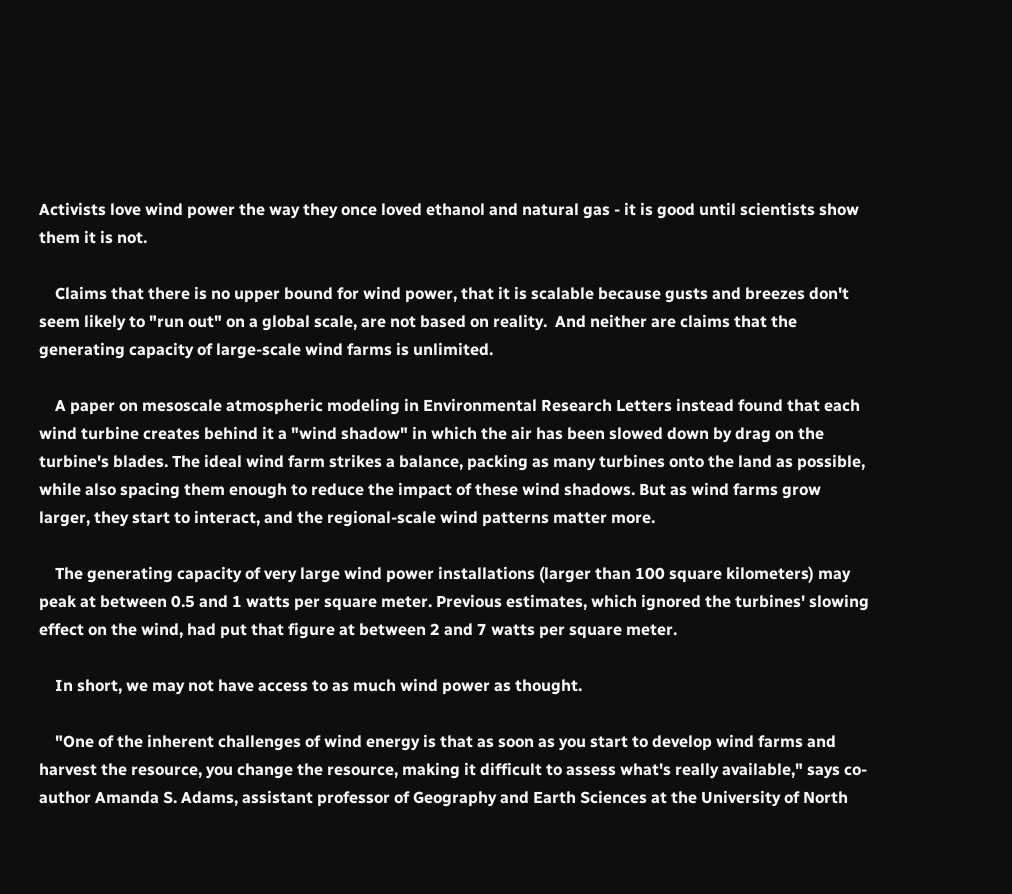Activists love wind power the way they once loved ethanol and natural gas - it is good until scientists show them it is not.

    Claims that there is no upper bound for wind power, that it is scalable because gusts and breezes don't seem likely to "run out" on a global scale, are not based on reality.  And neither are claims that the generating capacity of large-scale wind farms is unlimited.

    A paper on mesoscale atmospheric modeling in Environmental Research Letters instead found that each wind turbine creates behind it a "wind shadow" in which the air has been slowed down by drag on the turbine's blades. The ideal wind farm strikes a balance, packing as many turbines onto the land as possible, while also spacing them enough to reduce the impact of these wind shadows. But as wind farms grow larger, they start to interact, and the regional-scale wind patterns matter more.

    The generating capacity of very large wind power installations (larger than 100 square kilometers) may peak at between 0.5 and 1 watts per square meter. Previous estimates, which ignored the turbines' slowing effect on the wind, had put that figure at between 2 and 7 watts per square meter.

    In short, we may not have access to as much wind power as thought.

    "One of the inherent challenges of wind energy is that as soon as you start to develop wind farms and harvest the resource, you change the resource, making it difficult to assess what's really available," says co-author Amanda S. Adams, assistant professor of Geography and Earth Sciences at the University of North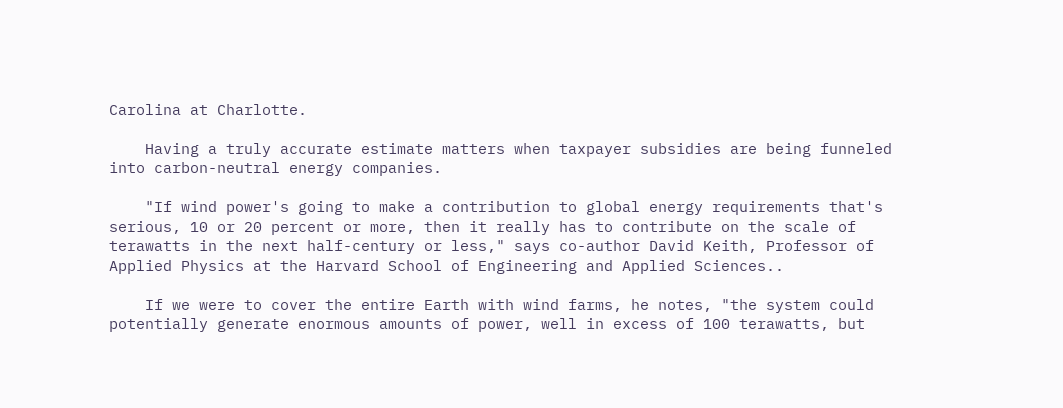Carolina at Charlotte.

    Having a truly accurate estimate matters when taxpayer subsidies are being funneled into carbon-neutral energy companies.

    "If wind power's going to make a contribution to global energy requirements that's serious, 10 or 20 percent or more, then it really has to contribute on the scale of terawatts in the next half-century or less," says co-author David Keith, Professor of Applied Physics at the Harvard School of Engineering and Applied Sciences..

    If we were to cover the entire Earth with wind farms, he notes, "the system could potentially generate enormous amounts of power, well in excess of 100 terawatts, but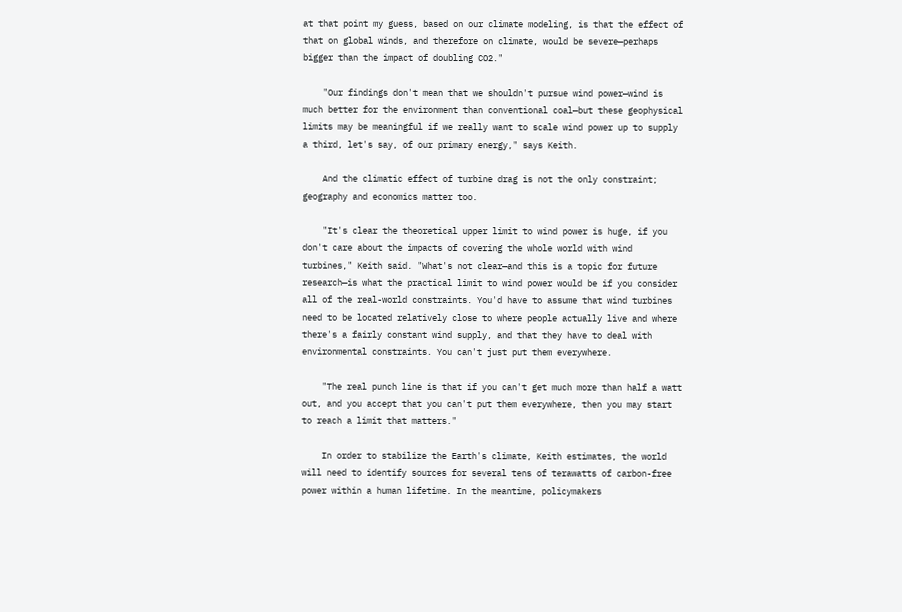at that point my guess, based on our climate modeling, is that the effect of that on global winds, and therefore on climate, would be severe—perhaps bigger than the impact of doubling CO2."

    "Our findings don't mean that we shouldn't pursue wind power—wind is much better for the environment than conventional coal—but these geophysical limits may be meaningful if we really want to scale wind power up to supply a third, let's say, of our primary energy," says Keith.

    And the climatic effect of turbine drag is not the only constraint; geography and economics matter too.

    "It's clear the theoretical upper limit to wind power is huge, if you don't care about the impacts of covering the whole world with wind turbines," Keith said. "What's not clear—and this is a topic for future research—is what the practical limit to wind power would be if you consider all of the real-world constraints. You'd have to assume that wind turbines need to be located relatively close to where people actually live and where there's a fairly constant wind supply, and that they have to deal with environmental constraints. You can't just put them everywhere.

    "The real punch line is that if you can't get much more than half a watt out, and you accept that you can't put them everywhere, then you may start to reach a limit that matters."

    In order to stabilize the Earth's climate, Keith estimates, the world will need to identify sources for several tens of terawatts of carbon-free power within a human lifetime. In the meantime, policymakers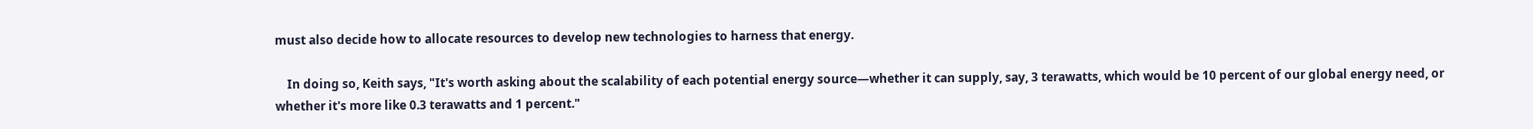must also decide how to allocate resources to develop new technologies to harness that energy.

    In doing so, Keith says, "It's worth asking about the scalability of each potential energy source—whether it can supply, say, 3 terawatts, which would be 10 percent of our global energy need, or whether it's more like 0.3 terawatts and 1 percent."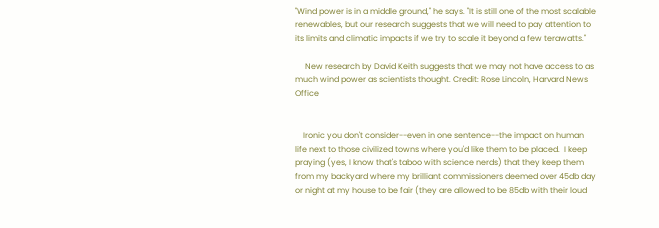"Wind power is in a middle ground," he says. "It is still one of the most scalable renewables, but our research suggests that we will need to pay attention to its limits and climatic impacts if we try to scale it beyond a few terawatts."

     New research by David Keith suggests that we may not have access to as much wind power as scientists thought. Credit: Rose Lincoln, Harvard News Office


    Ironic you don't consider--even in one sentence--the impact on human life next to those civilized towns where you'd like them to be placed.  I keep praying (yes, I know that's taboo with science nerds) that they keep them from my backyard where my brilliant commissioners deemed over 45db day or night at my house to be fair (they are allowed to be 85db with their loud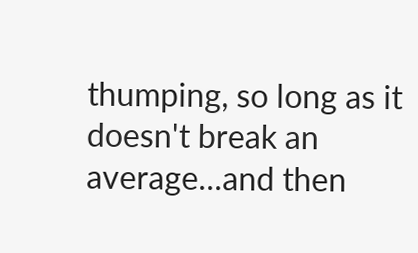thumping, so long as it doesn't break an average...and then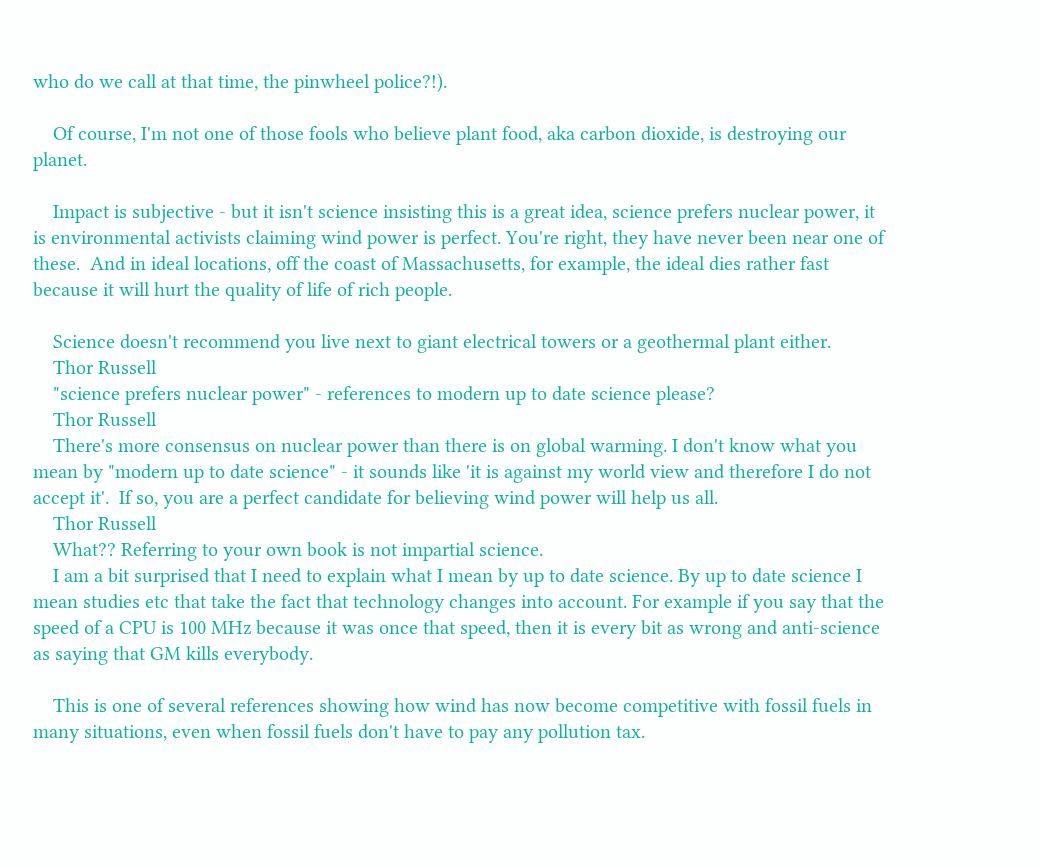who do we call at that time, the pinwheel police?!).

    Of course, I'm not one of those fools who believe plant food, aka carbon dioxide, is destroying our planet.

    Impact is subjective - but it isn't science insisting this is a great idea, science prefers nuclear power, it is environmental activists claiming wind power is perfect. You're right, they have never been near one of these.  And in ideal locations, off the coast of Massachusetts, for example, the ideal dies rather fast because it will hurt the quality of life of rich people.

    Science doesn't recommend you live next to giant electrical towers or a geothermal plant either.
    Thor Russell
    "science prefers nuclear power" - references to modern up to date science please?
    Thor Russell
    There's more consensus on nuclear power than there is on global warming. I don't know what you mean by "modern up to date science" - it sounds like 'it is against my world view and therefore I do not accept it'.  If so, you are a perfect candidate for believing wind power will help us all.
    Thor Russell
    What?? Referring to your own book is not impartial science.
    I am a bit surprised that I need to explain what I mean by up to date science. By up to date science I mean studies etc that take the fact that technology changes into account. For example if you say that the speed of a CPU is 100 MHz because it was once that speed, then it is every bit as wrong and anti-science as saying that GM kills everybody.

    This is one of several references showing how wind has now become competitive with fossil fuels in many situations, even when fossil fuels don't have to pay any pollution tax.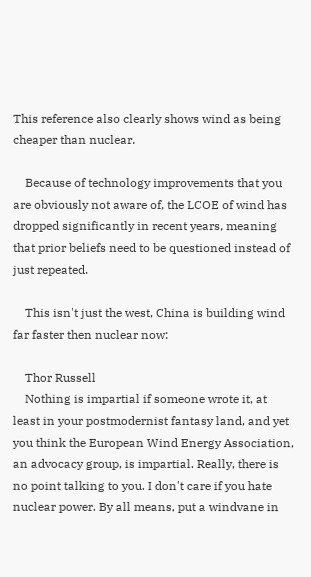This reference also clearly shows wind as being cheaper than nuclear.

    Because of technology improvements that you are obviously not aware of, the LCOE of wind has dropped significantly in recent years, meaning that prior beliefs need to be questioned instead of just repeated.

    This isn't just the west, China is building wind far faster then nuclear now:

    Thor Russell
    Nothing is impartial if someone wrote it, at least in your postmodernist fantasy land, and yet you think the European Wind Energy Association, an advocacy group, is impartial. Really, there is no point talking to you. I don't care if you hate nuclear power. By all means, put a windvane in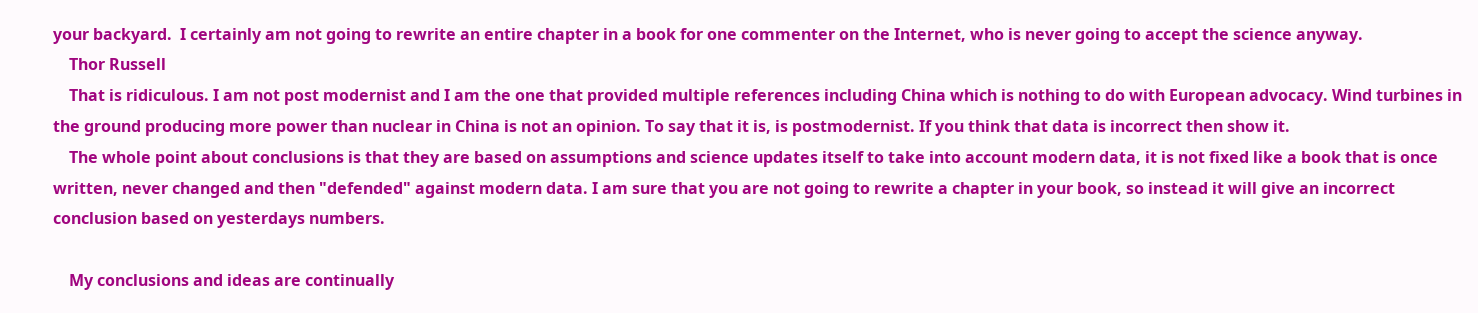your backyard.  I certainly am not going to rewrite an entire chapter in a book for one commenter on the Internet, who is never going to accept the science anyway.
    Thor Russell
    That is ridiculous. I am not post modernist and I am the one that provided multiple references including China which is nothing to do with European advocacy. Wind turbines in the ground producing more power than nuclear in China is not an opinion. To say that it is, is postmodernist. If you think that data is incorrect then show it.
    The whole point about conclusions is that they are based on assumptions and science updates itself to take into account modern data, it is not fixed like a book that is once written, never changed and then "defended" against modern data. I am sure that you are not going to rewrite a chapter in your book, so instead it will give an incorrect conclusion based on yesterdays numbers.

    My conclusions and ideas are continually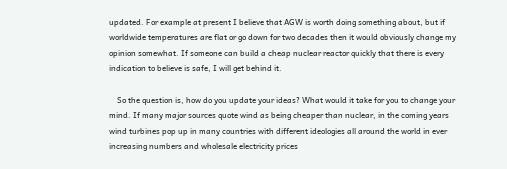updated. For example at present I believe that AGW is worth doing something about, but if worldwide temperatures are flat or go down for two decades then it would obviously change my opinion somewhat. If someone can build a cheap nuclear reactor quickly that there is every indication to believe is safe, I will get behind it.

    So the question is, how do you update your ideas? What would it take for you to change your mind. If many major sources quote wind as being cheaper than nuclear, in the coming years wind turbines pop up in many countries with different ideologies all around the world in ever increasing numbers and wholesale electricity prices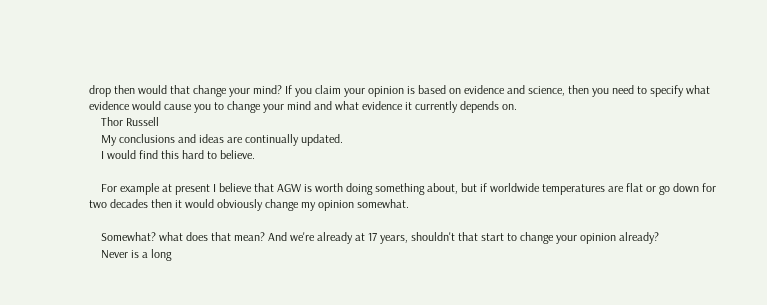drop then would that change your mind? If you claim your opinion is based on evidence and science, then you need to specify what evidence would cause you to change your mind and what evidence it currently depends on.
    Thor Russell
    My conclusions and ideas are continually updated.
    I would find this hard to believe.

    For example at present I believe that AGW is worth doing something about, but if worldwide temperatures are flat or go down for two decades then it would obviously change my opinion somewhat.

    Somewhat? what does that mean? And we're already at 17 years, shouldn't that start to change your opinion already?
    Never is a long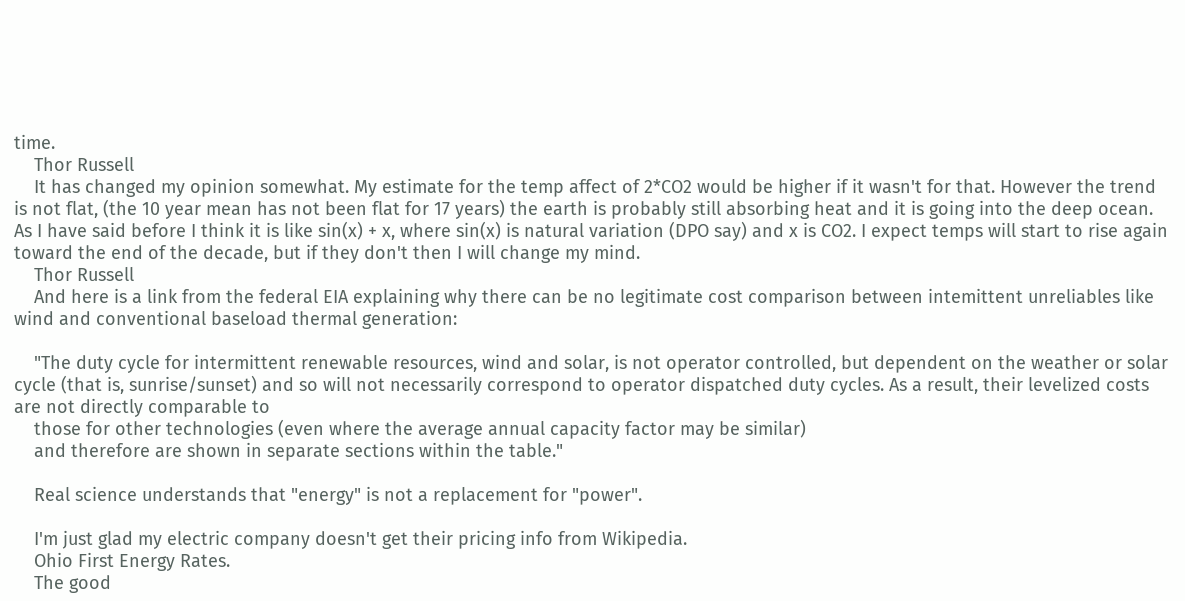time.
    Thor Russell
    It has changed my opinion somewhat. My estimate for the temp affect of 2*CO2 would be higher if it wasn't for that. However the trend is not flat, (the 10 year mean has not been flat for 17 years) the earth is probably still absorbing heat and it is going into the deep ocean. As I have said before I think it is like sin(x) + x, where sin(x) is natural variation (DPO say) and x is CO2. I expect temps will start to rise again toward the end of the decade, but if they don't then I will change my mind.
    Thor Russell
    And here is a link from the federal EIA explaining why there can be no legitimate cost comparison between intemittent unreliables like wind and conventional baseload thermal generation:

    "The duty cycle for intermittent renewable resources, wind and solar, is not operator controlled, but dependent on the weather or solar cycle (that is, sunrise/sunset) and so will not necessarily correspond to operator dispatched duty cycles. As a result, their levelized costs are not directly comparable to
    those for other technologies (even where the average annual capacity factor may be similar)
    and therefore are shown in separate sections within the table."

    Real science understands that "energy" is not a replacement for "power".

    I'm just glad my electric company doesn't get their pricing info from Wikipedia.
    Ohio First Energy Rates.
    The good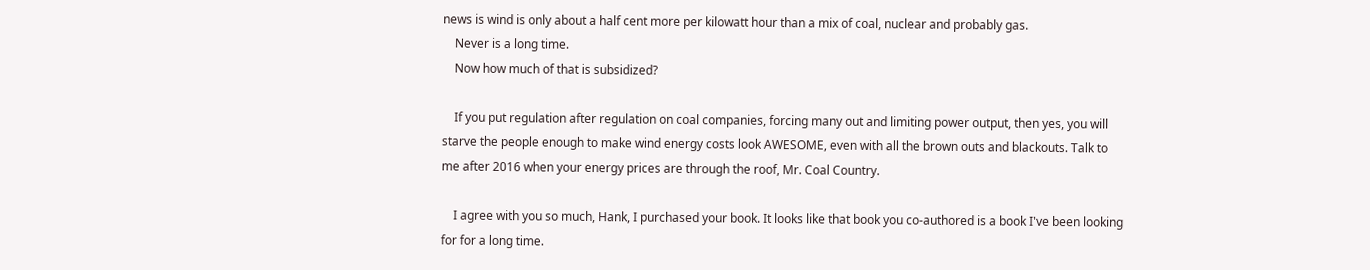news is wind is only about a half cent more per kilowatt hour than a mix of coal, nuclear and probably gas.
    Never is a long time.
    Now how much of that is subsidized?

    If you put regulation after regulation on coal companies, forcing many out and limiting power output, then yes, you will starve the people enough to make wind energy costs look AWESOME, even with all the brown outs and blackouts. Talk to me after 2016 when your energy prices are through the roof, Mr. Coal Country.

    I agree with you so much, Hank, I purchased your book. It looks like that book you co-authored is a book I've been looking for for a long time.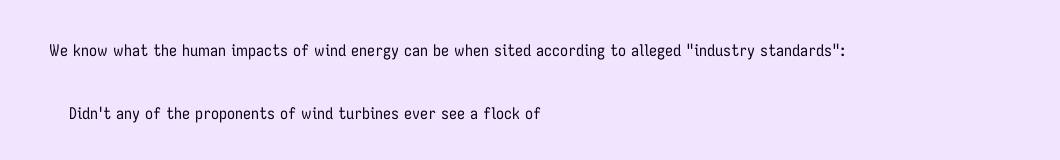We know what the human impacts of wind energy can be when sited according to alleged "industry standards":

    Didn't any of the proponents of wind turbines ever see a flock of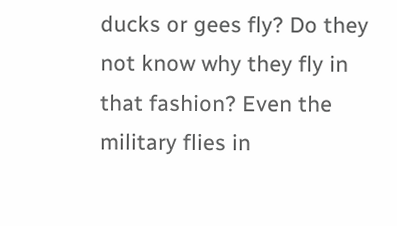ducks or gees fly? Do they not know why they fly in that fashion? Even the military flies in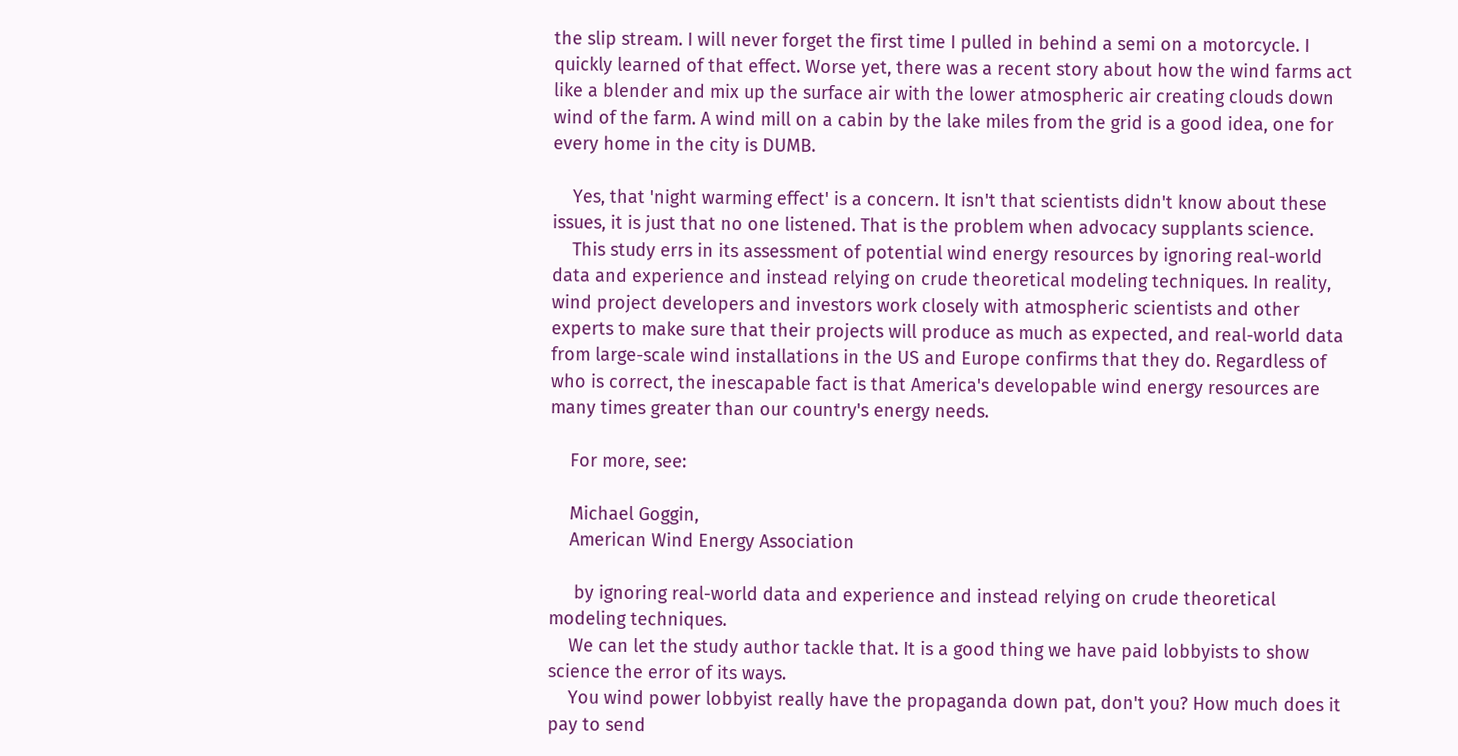the slip stream. I will never forget the first time I pulled in behind a semi on a motorcycle. I quickly learned of that effect. Worse yet, there was a recent story about how the wind farms act like a blender and mix up the surface air with the lower atmospheric air creating clouds down wind of the farm. A wind mill on a cabin by the lake miles from the grid is a good idea, one for every home in the city is DUMB.

    Yes, that 'night warming effect' is a concern. It isn't that scientists didn't know about these issues, it is just that no one listened. That is the problem when advocacy supplants science.
    This study errs in its assessment of potential wind energy resources by ignoring real-world data and experience and instead relying on crude theoretical modeling techniques. In reality, wind project developers and investors work closely with atmospheric scientists and other experts to make sure that their projects will produce as much as expected, and real-world data from large-scale wind installations in the US and Europe confirms that they do. Regardless of who is correct, the inescapable fact is that America's developable wind energy resources are many times greater than our country's energy needs.

    For more, see:

    Michael Goggin,
    American Wind Energy Association

     by ignoring real-world data and experience and instead relying on crude theoretical modeling techniques.
    We can let the study author tackle that. It is a good thing we have paid lobbyists to show science the error of its ways.
    You wind power lobbyist really have the propaganda down pat, don't you? How much does it pay to send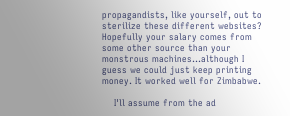propagandists, like yourself, out to sterilize these different websites? Hopefully your salary comes from some other source than your monstrous machines...although I guess we could just keep printing money. It worked well for Zimbabwe.

    I'll assume from the ad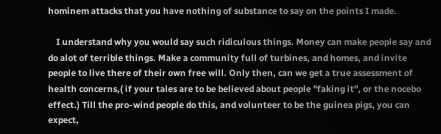hominem attacks that you have nothing of substance to say on the points I made.

    I understand why you would say such ridiculous things. Money can make people say and do alot of terrible things. Make a community full of turbines, and homes, and invite people to live there of their own free will. Only then, can we get a true assessment of health concerns,( if your tales are to be believed about people "faking it", or the nocebo effect.) Till the pro-wind people do this, and volunteer to be the guinea pigs, you can expect,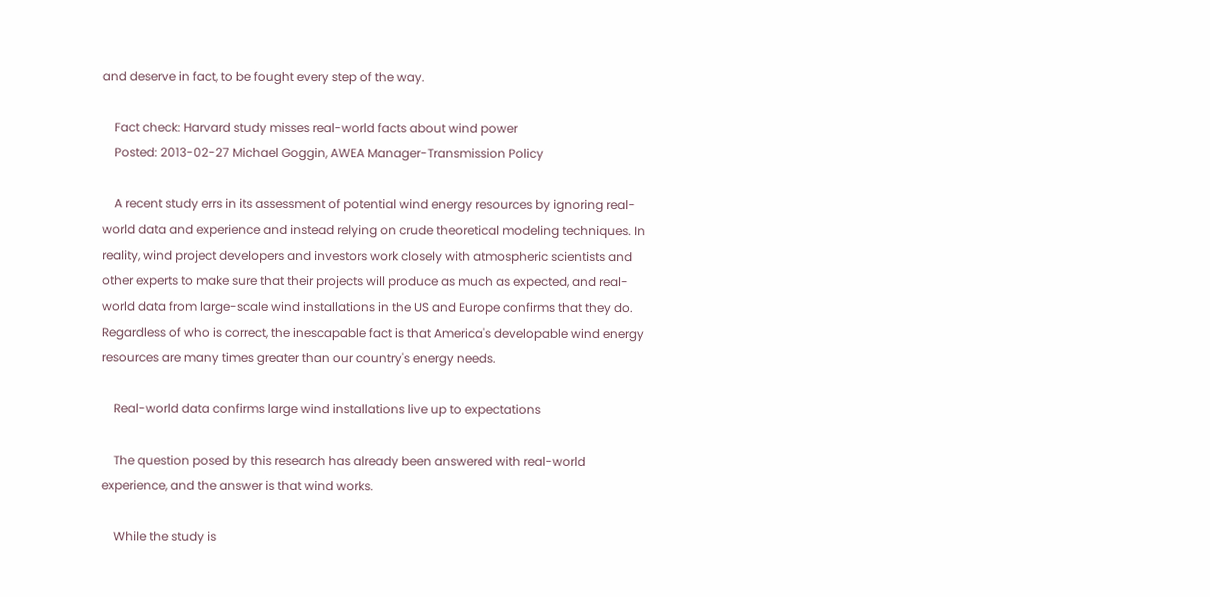and deserve in fact, to be fought every step of the way.

    Fact check: Harvard study misses real-world facts about wind power
    Posted: 2013-02-27 Michael Goggin, AWEA Manager-Transmission Policy

    A recent study errs in its assessment of potential wind energy resources by ignoring real-world data and experience and instead relying on crude theoretical modeling techniques. In reality, wind project developers and investors work closely with atmospheric scientists and other experts to make sure that their projects will produce as much as expected, and real-world data from large-scale wind installations in the US and Europe confirms that they do. Regardless of who is correct, the inescapable fact is that America's developable wind energy resources are many times greater than our country's energy needs.

    Real-world data confirms large wind installations live up to expectations

    The question posed by this research has already been answered with real-world experience, and the answer is that wind works.

    While the study is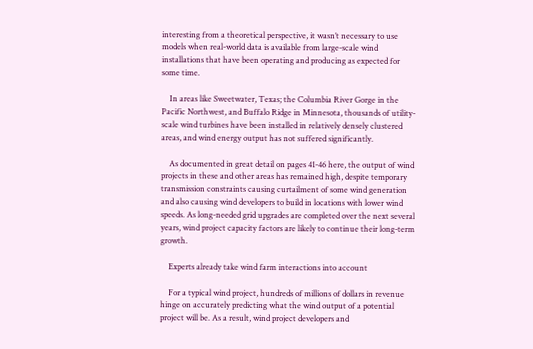interesting from a theoretical perspective, it wasn’t necessary to use models when real-world data is available from large-scale wind installations that have been operating and producing as expected for some time.

    In areas like Sweetwater, Texas; the Columbia River Gorge in the Pacific Northwest, and Buffalo Ridge in Minnesota, thousands of utility-scale wind turbines have been installed in relatively densely clustered areas, and wind energy output has not suffered significantly.

    As documented in great detail on pages 41-46 here, the output of wind projects in these and other areas has remained high, despite temporary transmission constraints causing curtailment of some wind generation and also causing wind developers to build in locations with lower wind speeds. As long-needed grid upgrades are completed over the next several years, wind project capacity factors are likely to continue their long-term growth.

    Experts already take wind farm interactions into account

    For a typical wind project, hundreds of millions of dollars in revenue hinge on accurately predicting what the wind output of a potential project will be. As a result, wind project developers and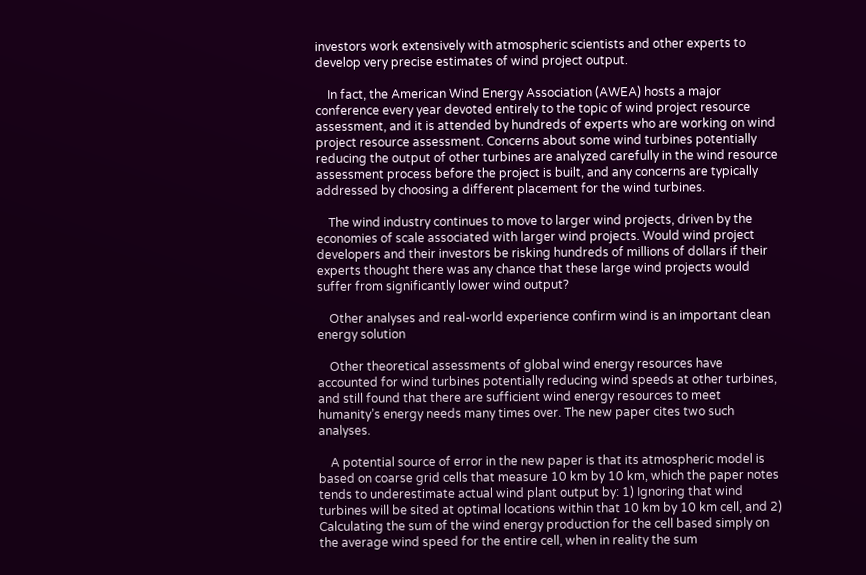investors work extensively with atmospheric scientists and other experts to develop very precise estimates of wind project output.

    In fact, the American Wind Energy Association (AWEA) hosts a major conference every year devoted entirely to the topic of wind project resource assessment, and it is attended by hundreds of experts who are working on wind project resource assessment. Concerns about some wind turbines potentially reducing the output of other turbines are analyzed carefully in the wind resource assessment process before the project is built, and any concerns are typically addressed by choosing a different placement for the wind turbines.

    The wind industry continues to move to larger wind projects, driven by the economies of scale associated with larger wind projects. Would wind project developers and their investors be risking hundreds of millions of dollars if their experts thought there was any chance that these large wind projects would suffer from significantly lower wind output?

    Other analyses and real-world experience confirm wind is an important clean energy solution

    Other theoretical assessments of global wind energy resources have accounted for wind turbines potentially reducing wind speeds at other turbines, and still found that there are sufficient wind energy resources to meet humanity’s energy needs many times over. The new paper cites two such analyses.

    A potential source of error in the new paper is that its atmospheric model is based on coarse grid cells that measure 10 km by 10 km, which the paper notes tends to underestimate actual wind plant output by: 1) Ignoring that wind turbines will be sited at optimal locations within that 10 km by 10 km cell, and 2) Calculating the sum of the wind energy production for the cell based simply on the average wind speed for the entire cell, when in reality the sum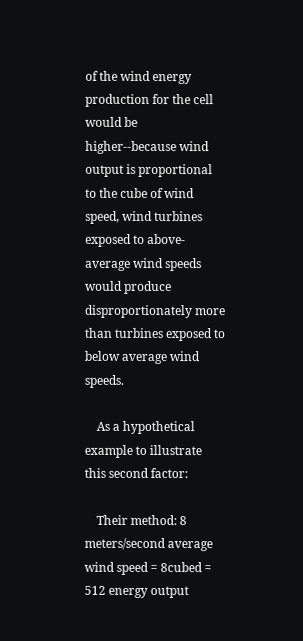of the wind energy production for the cell would be higher--because wind output is proportional to the cube of wind speed, wind turbines exposed to above-average wind speeds would produce disproportionately more than turbines exposed to below average wind speeds.

    As a hypothetical example to illustrate this second factor:

    Their method: 8 meters/second average wind speed = 8cubed = 512 energy output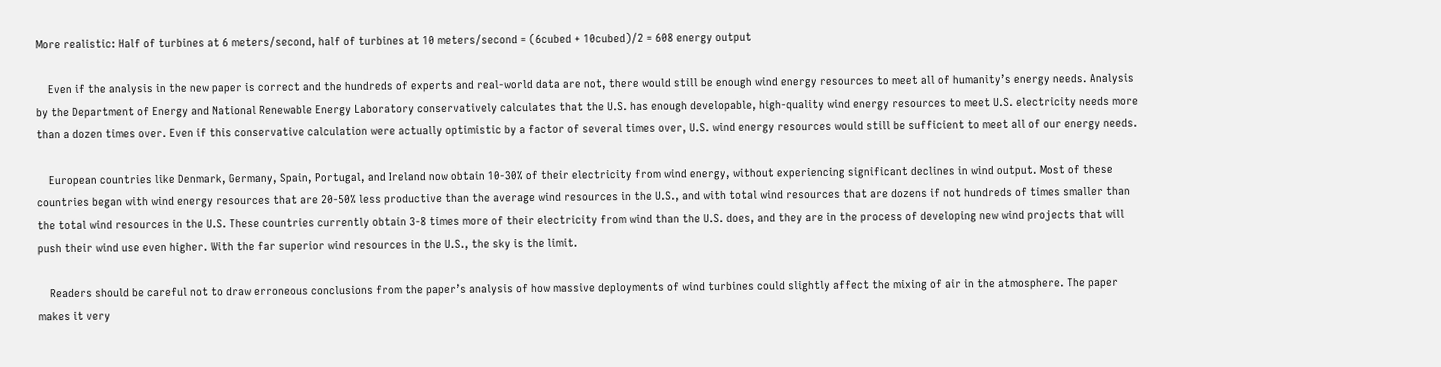More realistic: Half of turbines at 6 meters/second, half of turbines at 10 meters/second = (6cubed + 10cubed)/2 = 608 energy output

    Even if the analysis in the new paper is correct and the hundreds of experts and real-world data are not, there would still be enough wind energy resources to meet all of humanity’s energy needs. Analysis by the Department of Energy and National Renewable Energy Laboratory conservatively calculates that the U.S. has enough developable, high-quality wind energy resources to meet U.S. electricity needs more than a dozen times over. Even if this conservative calculation were actually optimistic by a factor of several times over, U.S. wind energy resources would still be sufficient to meet all of our energy needs.

    European countries like Denmark, Germany, Spain, Portugal, and Ireland now obtain 10-30% of their electricity from wind energy, without experiencing significant declines in wind output. Most of these countries began with wind energy resources that are 20-50% less productive than the average wind resources in the U.S., and with total wind resources that are dozens if not hundreds of times smaller than the total wind resources in the U.S. These countries currently obtain 3-8 times more of their electricity from wind than the U.S. does, and they are in the process of developing new wind projects that will push their wind use even higher. With the far superior wind resources in the U.S., the sky is the limit.

    Readers should be careful not to draw erroneous conclusions from the paper’s analysis of how massive deployments of wind turbines could slightly affect the mixing of air in the atmosphere. The paper makes it very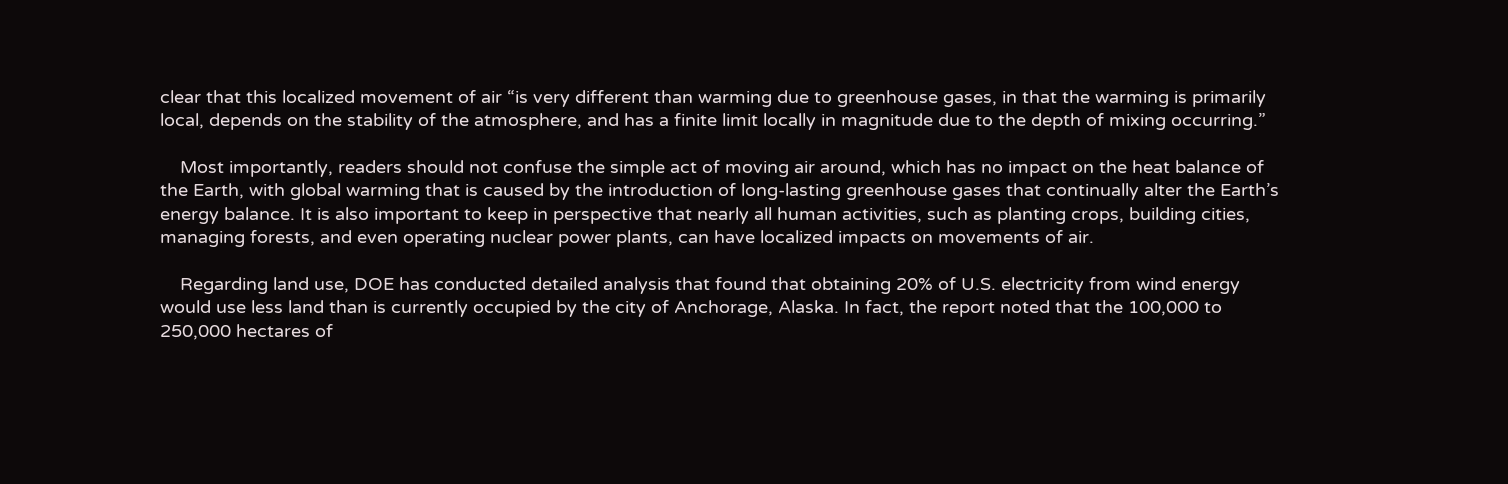clear that this localized movement of air “is very different than warming due to greenhouse gases, in that the warming is primarily local, depends on the stability of the atmosphere, and has a finite limit locally in magnitude due to the depth of mixing occurring.”

    Most importantly, readers should not confuse the simple act of moving air around, which has no impact on the heat balance of the Earth, with global warming that is caused by the introduction of long-lasting greenhouse gases that continually alter the Earth’s energy balance. It is also important to keep in perspective that nearly all human activities, such as planting crops, building cities, managing forests, and even operating nuclear power plants, can have localized impacts on movements of air.

    Regarding land use, DOE has conducted detailed analysis that found that obtaining 20% of U.S. electricity from wind energy would use less land than is currently occupied by the city of Anchorage, Alaska. In fact, the report noted that the 100,000 to 250,000 hectares of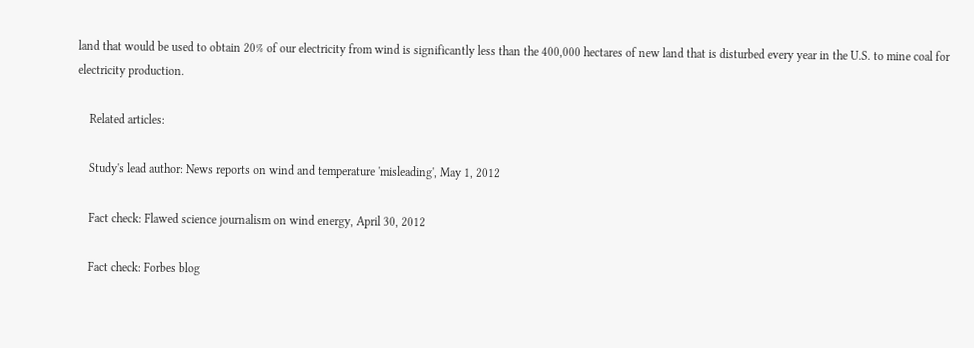land that would be used to obtain 20% of our electricity from wind is significantly less than the 400,000 hectares of new land that is disturbed every year in the U.S. to mine coal for electricity production.

    Related articles:

    Study's lead author: News reports on wind and temperature 'misleading', May 1, 2012

    Fact check: Flawed science journalism on wind energy, April 30, 2012

    Fact check: Forbes blog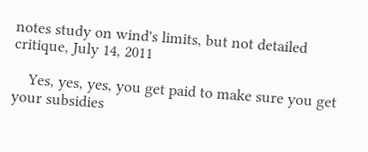notes study on wind's limits, but not detailed critique, July 14, 2011

    Yes, yes, yes, you get paid to make sure you get your subsidies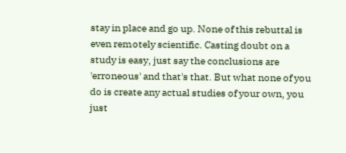stay in place and go up. None of this rebuttal is even remotely scientific. Casting doubt on a study is easy, just say the conclusions are 'erroneous' and that's that. But what none of you do is create any actual studies of your own, you just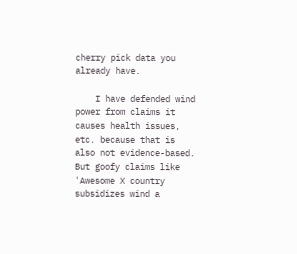cherry pick data you already have.

    I have defended wind power from claims it causes health issues, etc. because that is also not evidence-based. But goofy claims like 'Awesome X country subsidizes wind a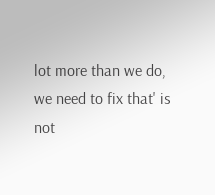lot more than we do, we need to fix that' is not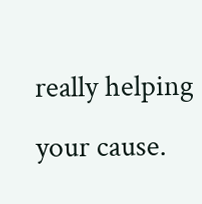really helping your cause.